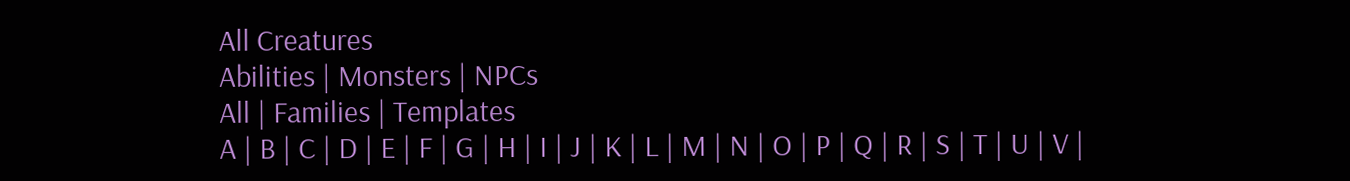All Creatures
Abilities | Monsters | NPCs
All | Families | Templates
A | B | C | D | E | F | G | H | I | J | K | L | M | N | O | P | Q | R | S | T | U | V |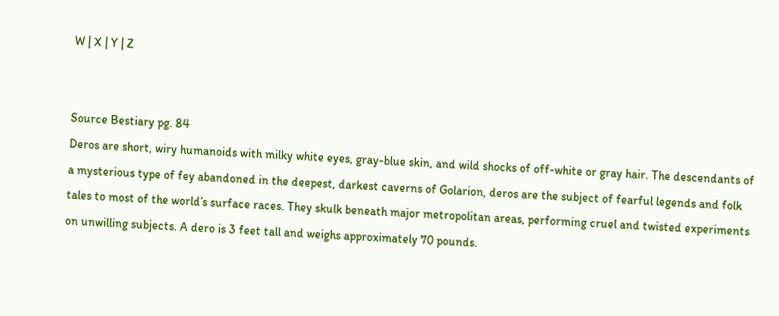W | X | Y | Z


Source Bestiary pg. 84
Deros are short, wiry humanoids with milky white eyes, gray-blue skin, and wild shocks of off-white or gray hair. The descendants of a mysterious type of fey abandoned in the deepest, darkest caverns of Golarion, deros are the subject of fearful legends and folk tales to most of the world’s surface races. They skulk beneath major metropolitan areas, performing cruel and twisted experiments on unwilling subjects. A dero is 3 feet tall and weighs approximately 70 pounds.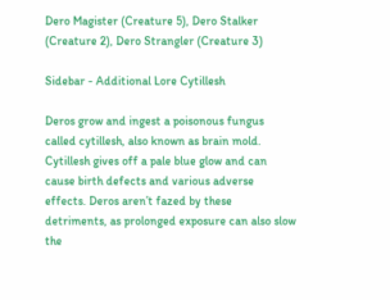Dero Magister (Creature 5), Dero Stalker (Creature 2), Dero Strangler (Creature 3)

Sidebar - Additional Lore Cytillesh

Deros grow and ingest a poisonous fungus called cytillesh, also known as brain mold. Cytillesh gives off a pale blue glow and can cause birth defects and various adverse effects. Deros aren’t fazed by these detriments, as prolonged exposure can also slow the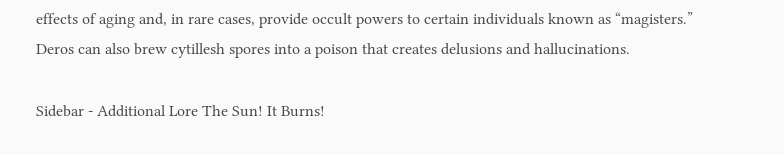effects of aging and, in rare cases, provide occult powers to certain individuals known as “magisters.” Deros can also brew cytillesh spores into a poison that creates delusions and hallucinations.

Sidebar - Additional Lore The Sun! It Burns!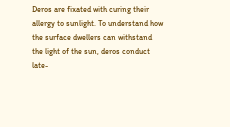Deros are fixated with curing their allergy to sunlight. To understand how the surface dwellers can withstand the light of the sun, deros conduct late-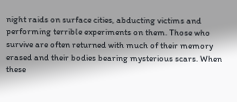night raids on surface cities, abducting victims and performing terrible experiments on them. Those who survive are often returned with much of their memory erased and their bodies bearing mysterious scars. When these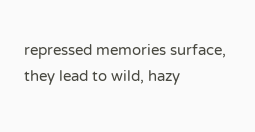repressed memories surface, they lead to wild, hazy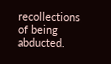recollections of being abducted.